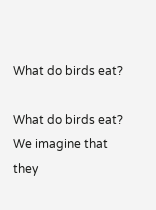What do birds eat?

What do birds eat? We imagine that they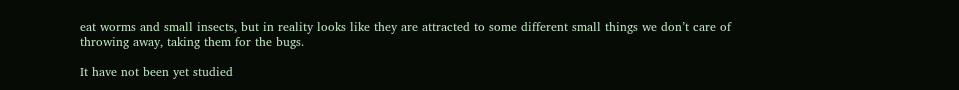eat worms and small insects, but in reality looks like they are attracted to some different small things we don’t care of throwing away, taking them for the bugs.

It have not been yet studied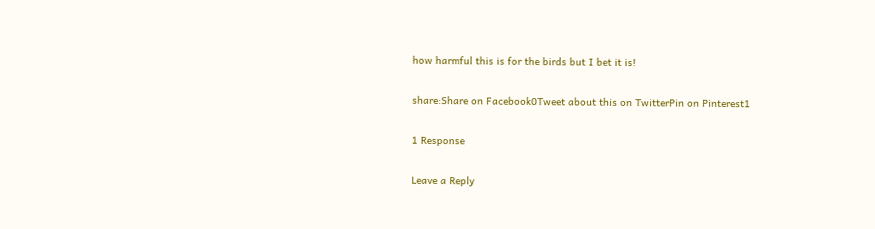how harmful this is for the birds but I bet it is!

share:Share on Facebook0Tweet about this on TwitterPin on Pinterest1

1 Response

Leave a Reply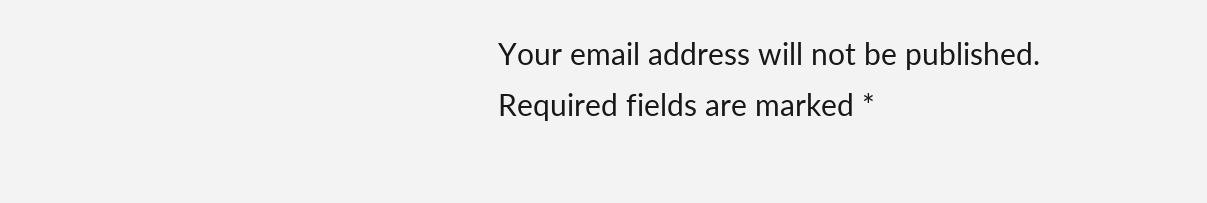Your email address will not be published. Required fields are marked *